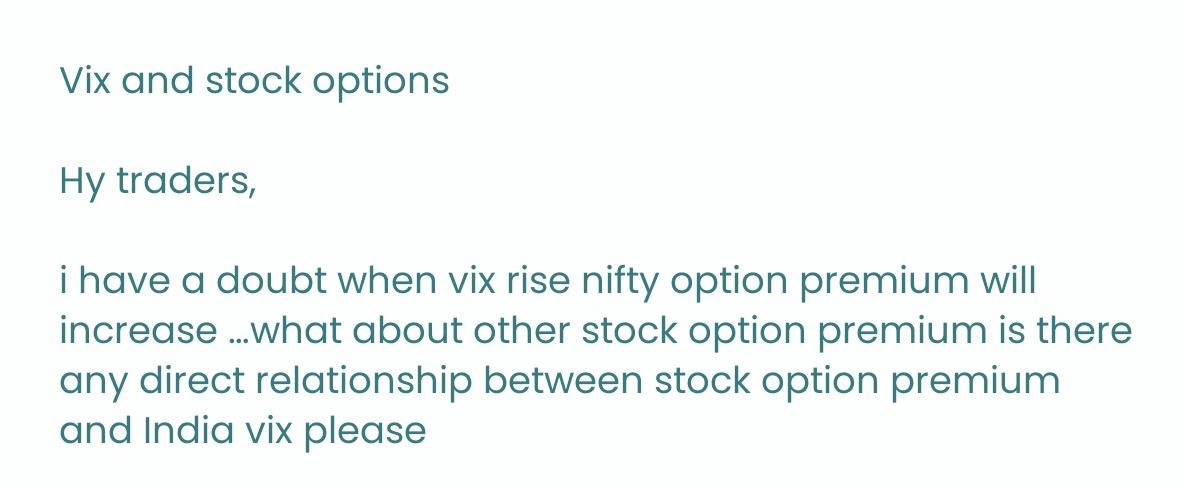Vix and stock options

Hy traders,

i have a doubt when vix rise nifty option premium will increase …what about other stock option premium is there any direct relationship between stock option premium and India vix please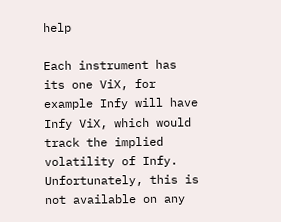help

Each instrument has its one ViX, for example Infy will have Infy ViX, which would track the implied volatility of Infy. Unfortunately, this is not available on any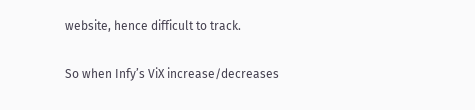website, hence difficult to track.

So when Infy’s ViX increase/decreases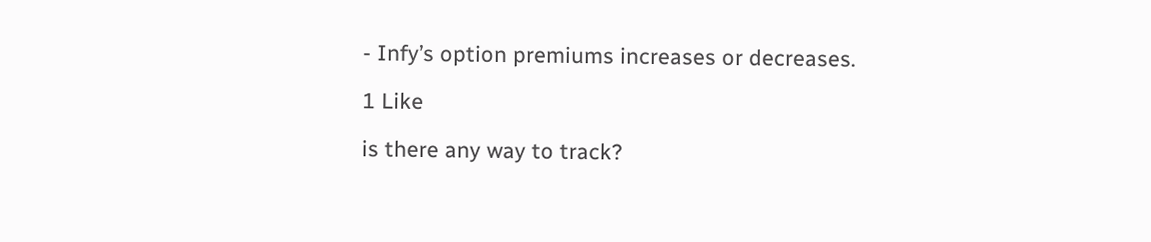- Infy’s option premiums increases or decreases.

1 Like

is there any way to track?